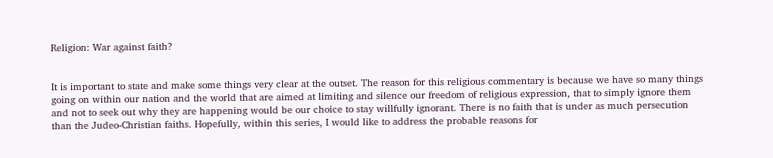Religion: War against faith?


It is important to state and make some things very clear at the outset. The reason for this religious commentary is because we have so many things going on within our nation and the world that are aimed at limiting and silence our freedom of religious expression, that to simply ignore them and not to seek out why they are happening would be our choice to stay willfully ignorant. There is no faith that is under as much persecution than the Judeo-Christian faiths. Hopefully, within this series, I would like to address the probable reasons for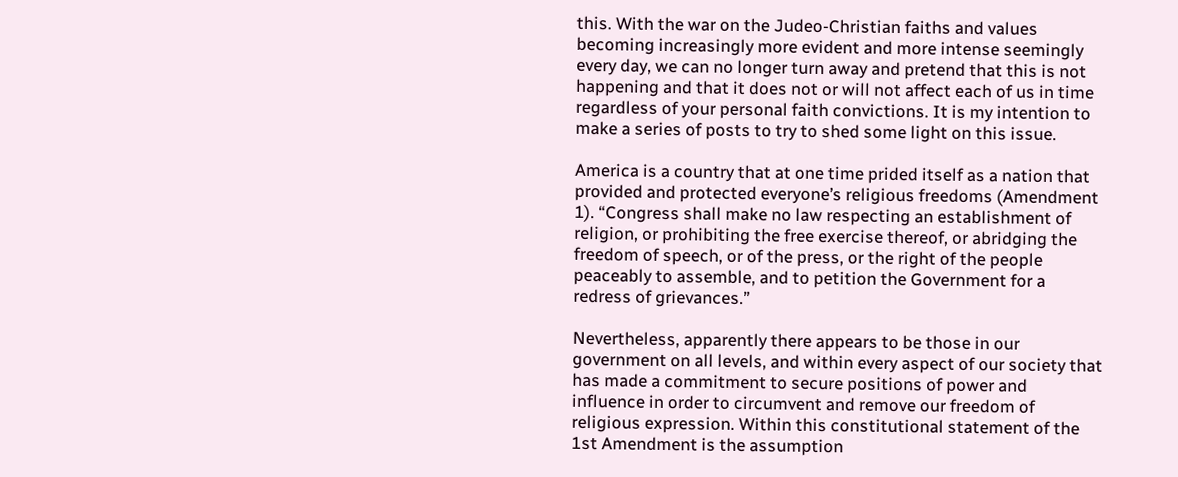this. With the war on the Judeo-Christian faiths and values becoming increasingly more evident and more intense seemingly every day, we can no longer turn away and pretend that this is not happening and that it does not or will not affect each of us in time regardless of your personal faith convictions. It is my intention to make a series of posts to try to shed some light on this issue.

America is a country that at one time prided itself as a nation that provided and protected everyone’s religious freedoms (Amendment 1). “Congress shall make no law respecting an establishment of religion, or prohibiting the free exercise thereof, or abridging the freedom of speech, or of the press, or the right of the people peaceably to assemble, and to petition the Government for a redress of grievances.”

Nevertheless, apparently there appears to be those in our government on all levels, and within every aspect of our society that has made a commitment to secure positions of power and influence in order to circumvent and remove our freedom of religious expression. Within this constitutional statement of the 1st Amendment is the assumption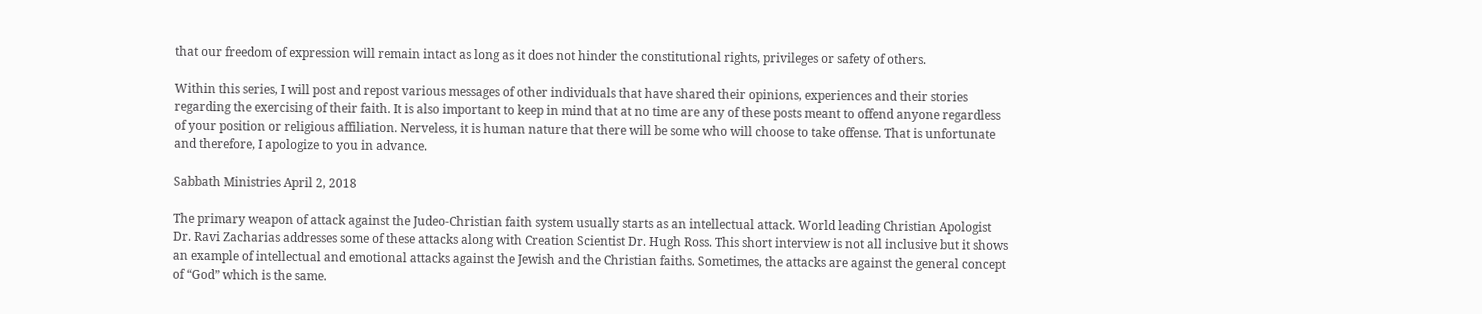that our freedom of expression will remain intact as long as it does not hinder the constitutional rights, privileges or safety of others.

Within this series, I will post and repost various messages of other individuals that have shared their opinions, experiences and their stories regarding the exercising of their faith. It is also important to keep in mind that at no time are any of these posts meant to offend anyone regardless of your position or religious affiliation. Nerveless, it is human nature that there will be some who will choose to take offense. That is unfortunate and therefore, I apologize to you in advance.

Sabbath Ministries April 2, 2018

The primary weapon of attack against the Judeo-Christian faith system usually starts as an intellectual attack. World leading Christian Apologist Dr. Ravi Zacharias addresses some of these attacks along with Creation Scientist Dr. Hugh Ross. This short interview is not all inclusive but it shows an example of intellectual and emotional attacks against the Jewish and the Christian faiths. Sometimes, the attacks are against the general concept of “God” which is the same.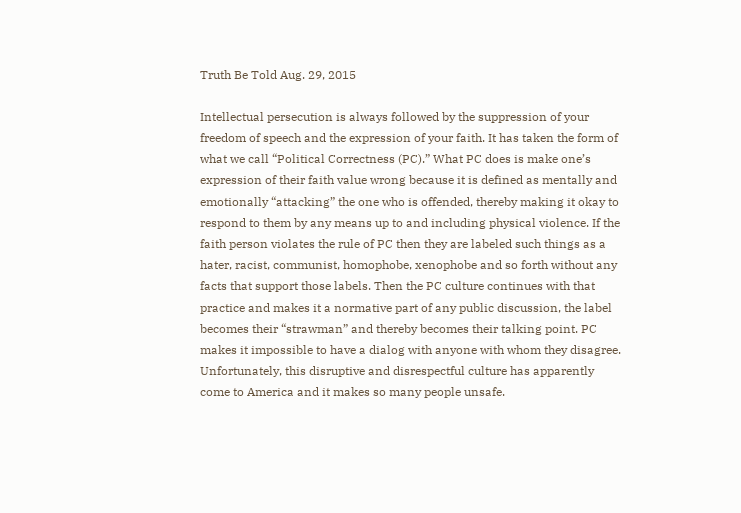Truth Be Told Aug. 29, 2015

Intellectual persecution is always followed by the suppression of your freedom of speech and the expression of your faith. It has taken the form of what we call “Political Correctness (PC).” What PC does is make one’s expression of their faith value wrong because it is defined as mentally and emotionally “attacking” the one who is offended, thereby making it okay to respond to them by any means up to and including physical violence. If the faith person violates the rule of PC then they are labeled such things as a hater, racist, communist, homophobe, xenophobe and so forth without any facts that support those labels. Then the PC culture continues with that practice and makes it a normative part of any public discussion, the label becomes their “strawman” and thereby becomes their talking point. PC makes it impossible to have a dialog with anyone with whom they disagree. Unfortunately, this disruptive and disrespectful culture has apparently come to America and it makes so many people unsafe.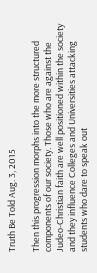Truth Be Told Aug. 3, 2015

Then this progression morphs into the more structured components of our society. Those who are against the Judeo-Christian faith are well positioned within the society and they influence Colleges and Universities attacking students who dare to speak out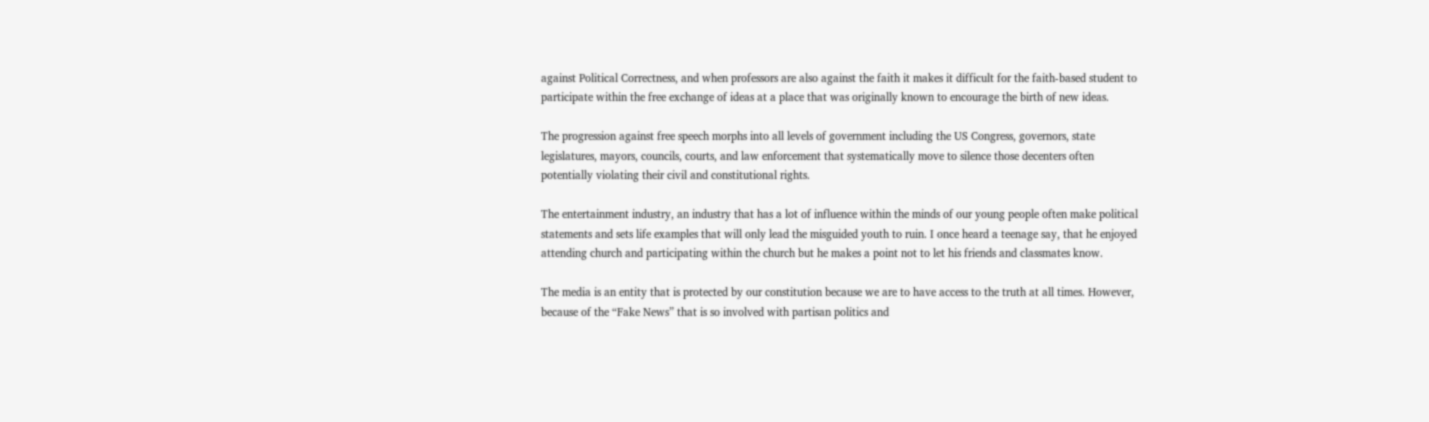against Political Correctness, and when professors are also against the faith it makes it difficult for the faith-based student to participate within the free exchange of ideas at a place that was originally known to encourage the birth of new ideas.

The progression against free speech morphs into all levels of government including the US Congress, governors, state legislatures, mayors, councils, courts, and law enforcement that systematically move to silence those decenters often potentially violating their civil and constitutional rights.

The entertainment industry, an industry that has a lot of influence within the minds of our young people often make political statements and sets life examples that will only lead the misguided youth to ruin. I once heard a teenage say, that he enjoyed attending church and participating within the church but he makes a point not to let his friends and classmates know.

The media is an entity that is protected by our constitution because we are to have access to the truth at all times. However, because of the “Fake News” that is so involved with partisan politics and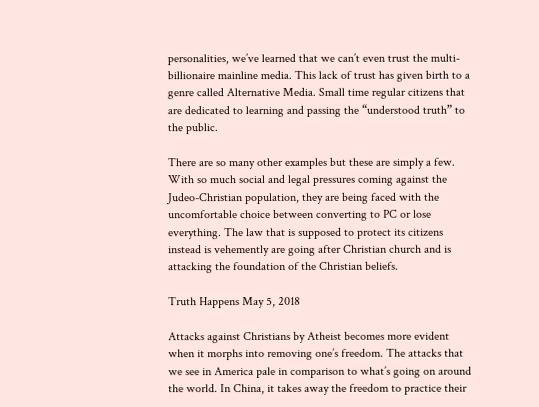personalities, we’ve learned that we can’t even trust the multi-billionaire mainline media. This lack of trust has given birth to a genre called Alternative Media. Small time regular citizens that are dedicated to learning and passing the “understood truth” to the public.

There are so many other examples but these are simply a few. With so much social and legal pressures coming against the Judeo-Christian population, they are being faced with the uncomfortable choice between converting to PC or lose everything. The law that is supposed to protect its citizens instead is vehemently are going after Christian church and is attacking the foundation of the Christian beliefs.

Truth Happens May 5, 2018

Attacks against Christians by Atheist becomes more evident when it morphs into removing one’s freedom. The attacks that we see in America pale in comparison to what’s going on around the world. In China, it takes away the freedom to practice their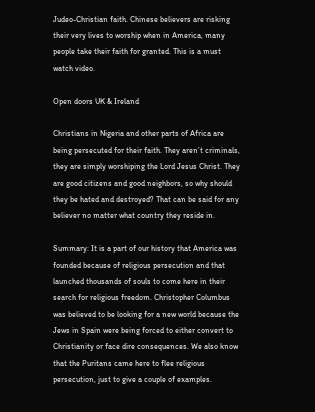Judeo-Christian faith. Chinese believers are risking their very lives to worship when in America, many people take their faith for granted. This is a must watch video.

Open doors UK & Ireland

Christians in Nigeria and other parts of Africa are being persecuted for their faith. They aren’t criminals, they are simply worshiping the Lord Jesus Christ. They are good citizens and good neighbors, so why should they be hated and destroyed? That can be said for any believer no matter what country they reside in.

Summary: It is a part of our history that America was founded because of religious persecution and that launched thousands of souls to come here in their search for religious freedom. Christopher Columbus was believed to be looking for a new world because the Jews in Spain were being forced to either convert to Christianity or face dire consequences. We also know that the Puritans came here to flee religious persecution, just to give a couple of examples.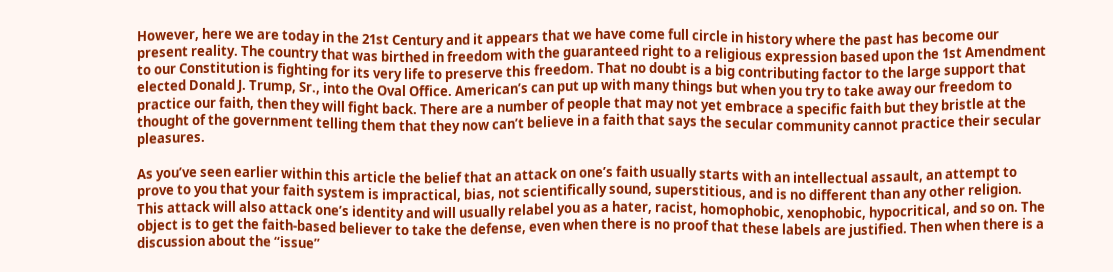However, here we are today in the 21st Century and it appears that we have come full circle in history where the past has become our present reality. The country that was birthed in freedom with the guaranteed right to a religious expression based upon the 1st Amendment to our Constitution is fighting for its very life to preserve this freedom. That no doubt is a big contributing factor to the large support that elected Donald J. Trump, Sr., into the Oval Office. American’s can put up with many things but when you try to take away our freedom to practice our faith, then they will fight back. There are a number of people that may not yet embrace a specific faith but they bristle at the thought of the government telling them that they now can’t believe in a faith that says the secular community cannot practice their secular pleasures.

As you’ve seen earlier within this article the belief that an attack on one’s faith usually starts with an intellectual assault, an attempt to prove to you that your faith system is impractical, bias, not scientifically sound, superstitious, and is no different than any other religion. This attack will also attack one’s identity and will usually relabel you as a hater, racist, homophobic, xenophobic, hypocritical, and so on. The object is to get the faith-based believer to take the defense, even when there is no proof that these labels are justified. Then when there is a discussion about the “issue”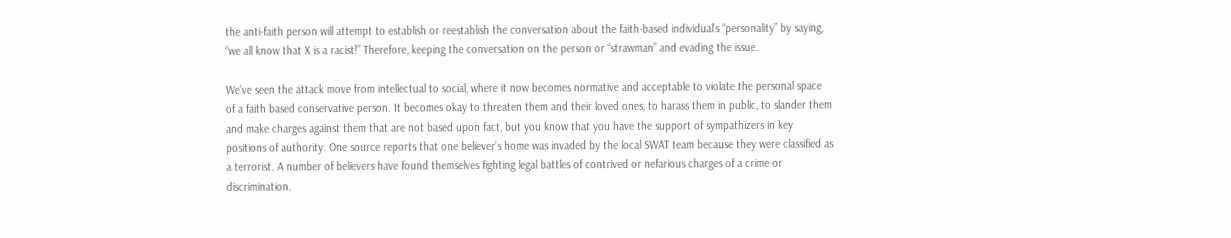the anti-faith person will attempt to establish or reestablish the conversation about the faith-based individual’s “personality” by saying, “we all know that X is a racist!” Therefore, keeping the conversation on the person or “strawman” and evading the issue.

We’ve seen the attack move from intellectual to social, where it now becomes normative and acceptable to violate the personal space of a faith based conservative person. It becomes okay to threaten them and their loved ones, to harass them in public, to slander them and make charges against them that are not based upon fact, but you know that you have the support of sympathizers in key positions of authority. One source reports that one believer’s home was invaded by the local SWAT team because they were classified as a terrorist. A number of believers have found themselves fighting legal battles of contrived or nefarious charges of a crime or discrimination.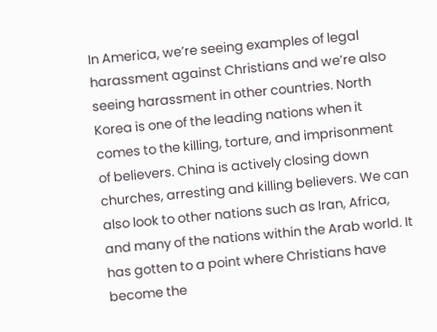In America, we’re seeing examples of legal harassment against Christians and we’re also seeing harassment in other countries. North Korea is one of the leading nations when it comes to the killing, torture, and imprisonment of believers. China is actively closing down churches, arresting and killing believers. We can also look to other nations such as Iran, Africa, and many of the nations within the Arab world. It has gotten to a point where Christians have become the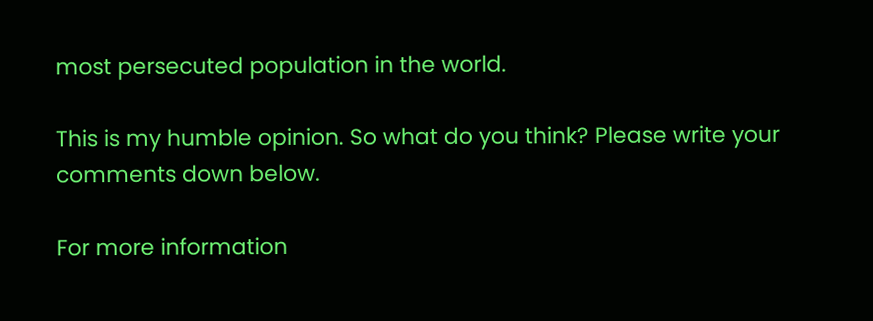most persecuted population in the world.

This is my humble opinion. So what do you think? Please write your comments down below.

For more information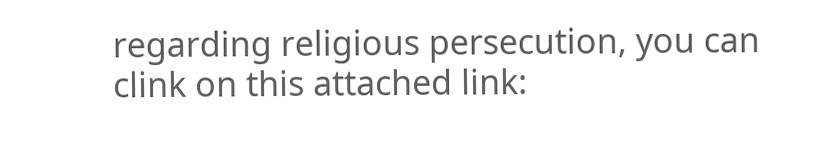regarding religious persecution, you can clink on this attached link: